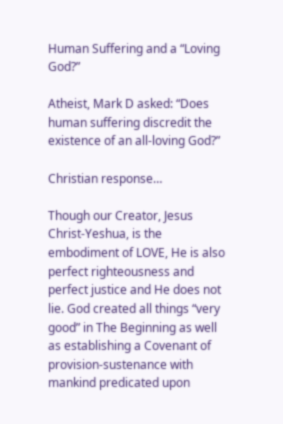Human Suffering and a “Loving God?”

Atheist, Mark D asked: “Does human suffering discredit the existence of an all-loving God?”

Christian response…

Though our Creator, Jesus Christ-Yeshua, is the embodiment of LOVE, He is also perfect righteousness and perfect justice and He does not lie. God created all things “very good” in The Beginning as well as establishing a Covenant of provision-sustenance with mankind predicated upon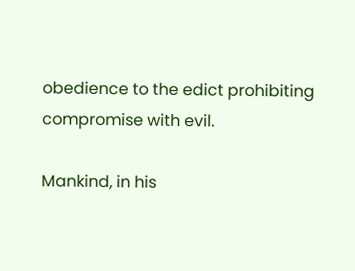obedience to the edict prohibiting compromise with evil.

Mankind, in his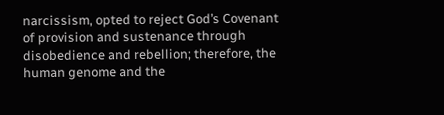narcissism, opted to reject God’s Covenant of provision and sustenance through disobedience and rebellion; therefore, the human genome and the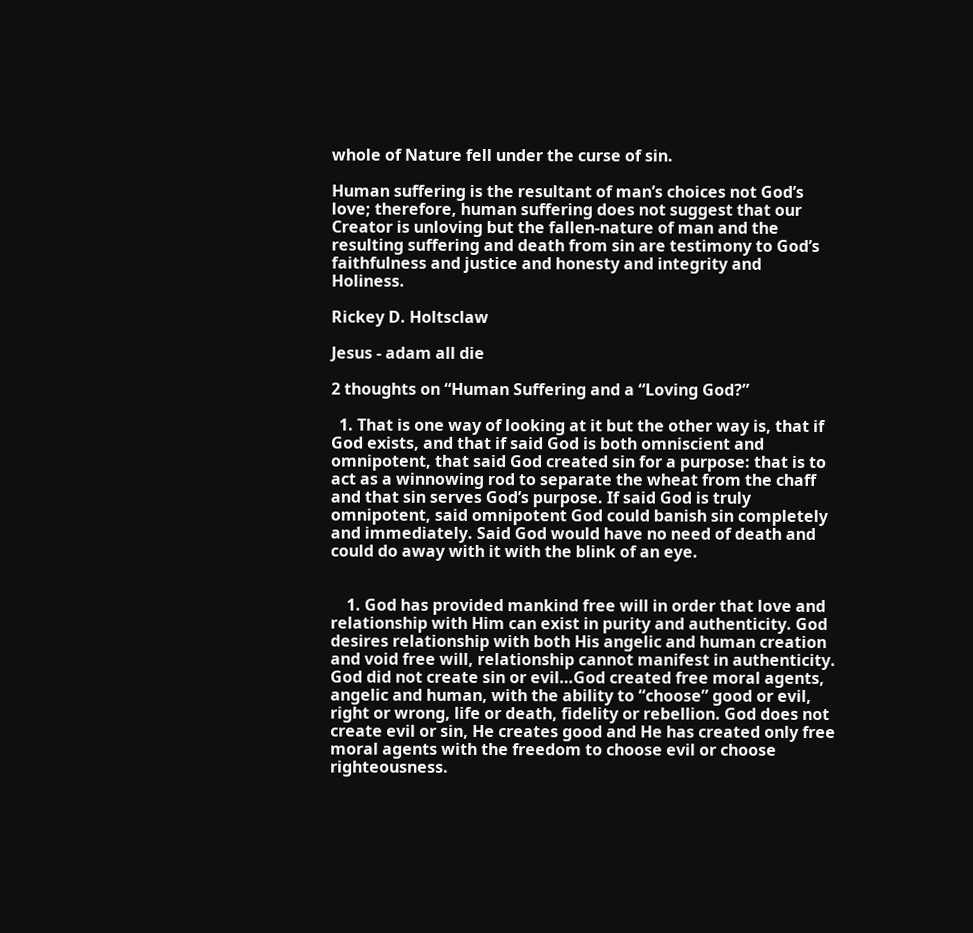whole of Nature fell under the curse of sin.

Human suffering is the resultant of man’s choices not God’s love; therefore, human suffering does not suggest that our Creator is unloving but the fallen-nature of man and the resulting suffering and death from sin are testimony to God’s faithfulness and justice and honesty and integrity and Holiness.

Rickey D. Holtsclaw

Jesus - adam all die

2 thoughts on “Human Suffering and a “Loving God?”

  1. That is one way of looking at it but the other way is, that if God exists, and that if said God is both omniscient and omnipotent, that said God created sin for a purpose: that is to act as a winnowing rod to separate the wheat from the chaff and that sin serves God’s purpose. If said God is truly omnipotent, said omnipotent God could banish sin completely and immediately. Said God would have no need of death and could do away with it with the blink of an eye.


    1. God has provided mankind free will in order that love and relationship with Him can exist in purity and authenticity. God desires relationship with both His angelic and human creation and void free will, relationship cannot manifest in authenticity. God did not create sin or evil…God created free moral agents, angelic and human, with the ability to “choose” good or evil, right or wrong, life or death, fidelity or rebellion. God does not create evil or sin, He creates good and He has created only free moral agents with the freedom to choose evil or choose righteousness.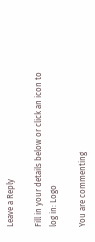Leave a Reply

Fill in your details below or click an icon to log in: Logo

You are commenting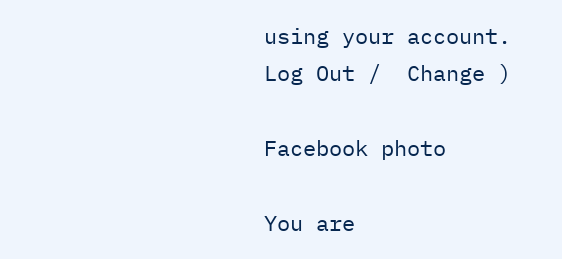using your account. Log Out /  Change )

Facebook photo

You are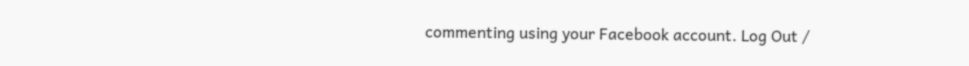commenting using your Facebook account. Log Out /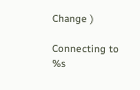Change )

Connecting to %s